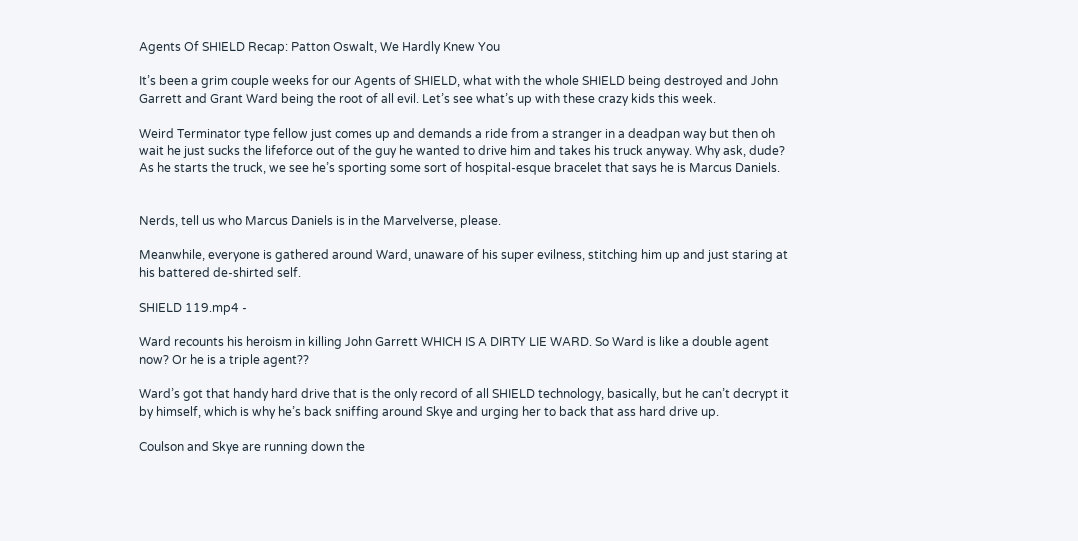Agents Of SHIELD Recap: Patton Oswalt, We Hardly Knew You

It’s been a grim couple weeks for our Agents of SHIELD, what with the whole SHIELD being destroyed and John Garrett and Grant Ward being the root of all evil. Let’s see what’s up with these crazy kids this week.

Weird Terminator type fellow just comes up and demands a ride from a stranger in a deadpan way but then oh wait he just sucks the lifeforce out of the guy he wanted to drive him and takes his truck anyway. Why ask, dude? As he starts the truck, we see he’s sporting some sort of hospital-esque bracelet that says he is Marcus Daniels.


Nerds, tell us who Marcus Daniels is in the Marvelverse, please.

Meanwhile, everyone is gathered around Ward, unaware of his super evilness, stitching him up and just staring at his battered de-shirted self.

SHIELD 119.mp4 -

Ward recounts his heroism in killing John Garrett WHICH IS A DIRTY LIE WARD. So Ward is like a double agent now? Or he is a triple agent??

Ward’s got that handy hard drive that is the only record of all SHIELD technology, basically, but he can’t decrypt it by himself, which is why he’s back sniffing around Skye and urging her to back that ass hard drive up.

Coulson and Skye are running down the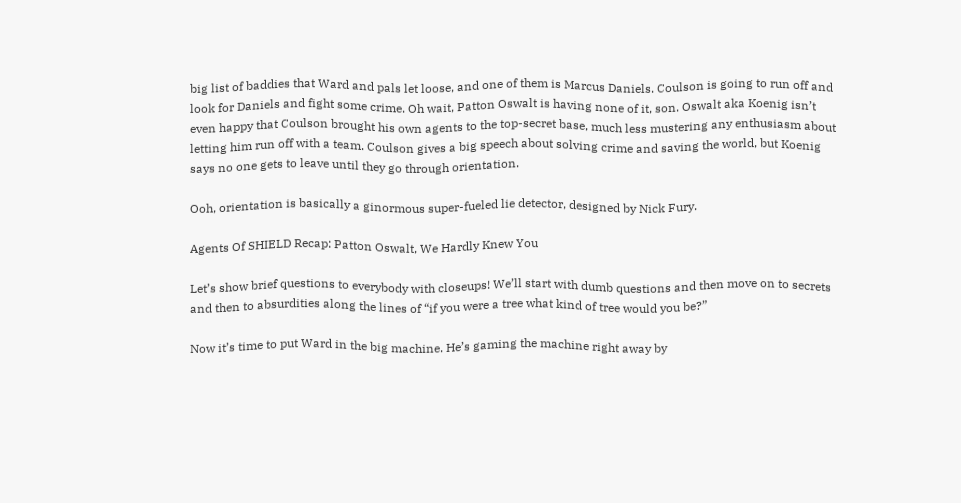big list of baddies that Ward and pals let loose, and one of them is Marcus Daniels. Coulson is going to run off and look for Daniels and fight some crime. Oh wait, Patton Oswalt is having none of it, son. Oswalt aka Koenig isn’t even happy that Coulson brought his own agents to the top-secret base, much less mustering any enthusiasm about letting him run off with a team. Coulson gives a big speech about solving crime and saving the world, but Koenig says no one gets to leave until they go through orientation.

Ooh, orientation is basically a ginormous super-fueled lie detector, designed by Nick Fury.

Agents Of SHIELD Recap: Patton Oswalt, We Hardly Knew You

Let’s show brief questions to everybody with closeups! We’ll start with dumb questions and then move on to secrets and then to absurdities along the lines of “if you were a tree what kind of tree would you be?”

Now it’s time to put Ward in the big machine. He’s gaming the machine right away by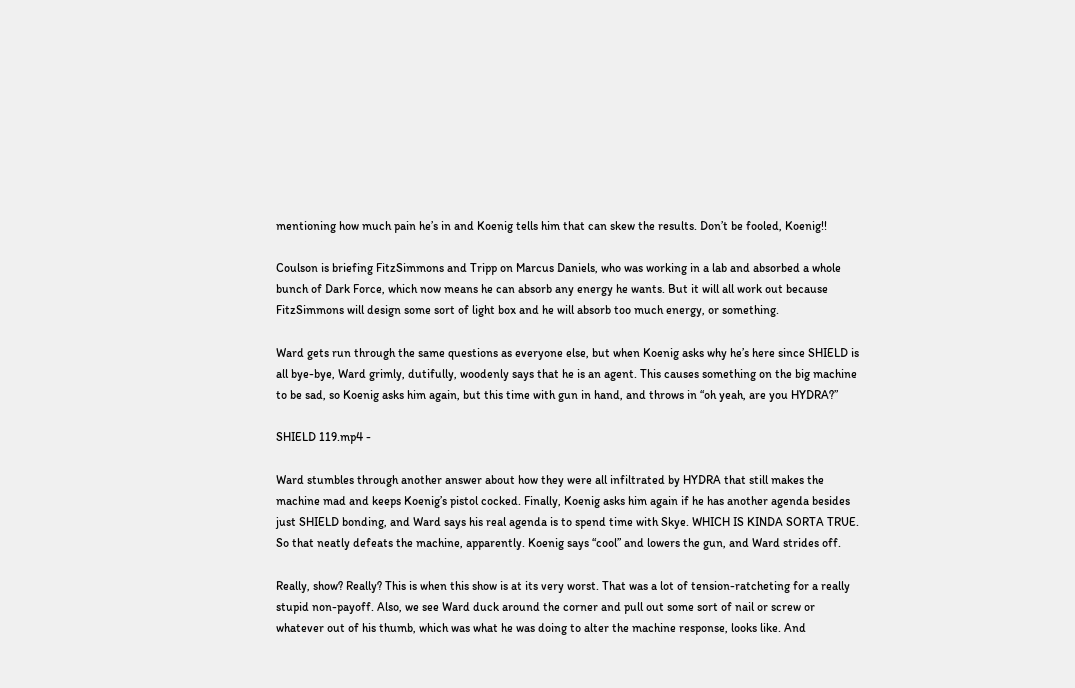mentioning how much pain he’s in and Koenig tells him that can skew the results. Don’t be fooled, Koenig!!

Coulson is briefing FitzSimmons and Tripp on Marcus Daniels, who was working in a lab and absorbed a whole bunch of Dark Force, which now means he can absorb any energy he wants. But it will all work out because FitzSimmons will design some sort of light box and he will absorb too much energy, or something.

Ward gets run through the same questions as everyone else, but when Koenig asks why he’s here since SHIELD is all bye-bye, Ward grimly, dutifully, woodenly says that he is an agent. This causes something on the big machine to be sad, so Koenig asks him again, but this time with gun in hand, and throws in “oh yeah, are you HYDRA?”

SHIELD 119.mp4 -

Ward stumbles through another answer about how they were all infiltrated by HYDRA that still makes the machine mad and keeps Koenig’s pistol cocked. Finally, Koenig asks him again if he has another agenda besides just SHIELD bonding, and Ward says his real agenda is to spend time with Skye. WHICH IS KINDA SORTA TRUE. So that neatly defeats the machine, apparently. Koenig says “cool” and lowers the gun, and Ward strides off.

Really, show? Really? This is when this show is at its very worst. That was a lot of tension-ratcheting for a really stupid non-payoff. Also, we see Ward duck around the corner and pull out some sort of nail or screw or whatever out of his thumb, which was what he was doing to alter the machine response, looks like. And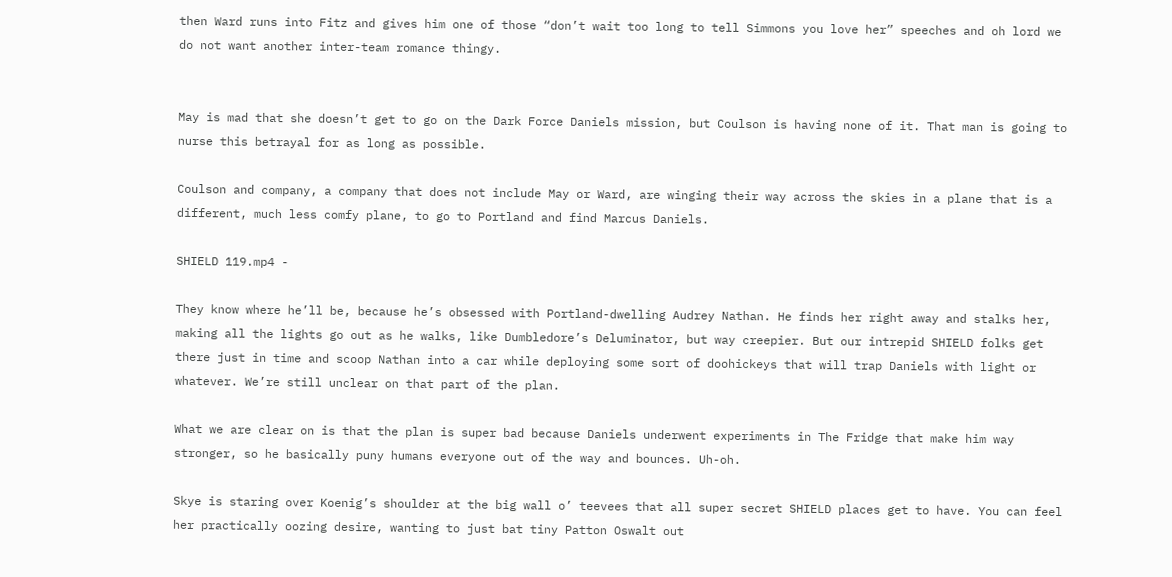then Ward runs into Fitz and gives him one of those “don’t wait too long to tell Simmons you love her” speeches and oh lord we do not want another inter-team romance thingy.


May is mad that she doesn’t get to go on the Dark Force Daniels mission, but Coulson is having none of it. That man is going to nurse this betrayal for as long as possible.

Coulson and company, a company that does not include May or Ward, are winging their way across the skies in a plane that is a different, much less comfy plane, to go to Portland and find Marcus Daniels.

SHIELD 119.mp4 -

They know where he’ll be, because he’s obsessed with Portland-dwelling Audrey Nathan. He finds her right away and stalks her, making all the lights go out as he walks, like Dumbledore’s Deluminator, but way creepier. But our intrepid SHIELD folks get there just in time and scoop Nathan into a car while deploying some sort of doohickeys that will trap Daniels with light or whatever. We’re still unclear on that part of the plan.

What we are clear on is that the plan is super bad because Daniels underwent experiments in The Fridge that make him way stronger, so he basically puny humans everyone out of the way and bounces. Uh-oh.

Skye is staring over Koenig’s shoulder at the big wall o’ teevees that all super secret SHIELD places get to have. You can feel her practically oozing desire, wanting to just bat tiny Patton Oswalt out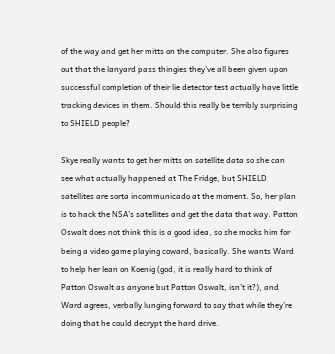of the way and get her mitts on the computer. She also figures out that the lanyard pass thingies they’ve all been given upon successful completion of their lie detector test actually have little tracking devices in them. Should this really be terribly surprising to SHIELD people?

Skye really wants to get her mitts on satellite data so she can see what actually happened at The Fridge, but SHIELD satellites are sorta incommunicado at the moment. So, her plan is to hack the NSA’s satellites and get the data that way. Patton Oswalt does not think this is a good idea, so she mocks him for being a video game playing coward, basically. She wants Ward to help her lean on Koenig (god, it is really hard to think of Patton Oswalt as anyone but Patton Oswalt, isn’t it?), and Ward agrees, verbally lunging forward to say that while they’re doing that he could decrypt the hard drive.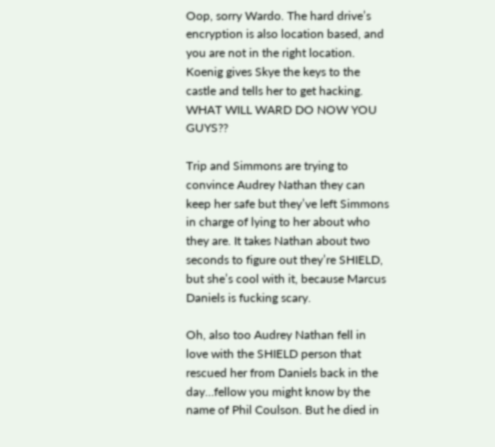Oop, sorry Wardo. The hard drive’s encryption is also location based, and you are not in the right location. Koenig gives Skye the keys to the castle and tells her to get hacking. WHAT WILL WARD DO NOW YOU GUYS??

Trip and Simmons are trying to convince Audrey Nathan they can keep her safe but they’ve left Simmons in charge of lying to her about who they are. It takes Nathan about two seconds to figure out they’re SHIELD, but she’s cool with it, because Marcus Daniels is fucking scary.

Oh, also too Audrey Nathan fell in love with the SHIELD person that rescued her from Daniels back in the day…fellow you might know by the name of Phil Coulson. But he died in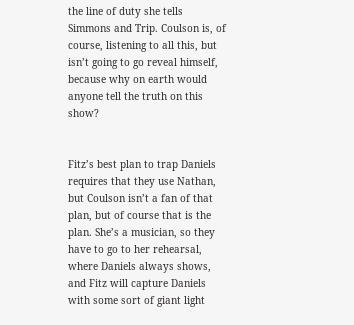the line of duty she tells Simmons and Trip. Coulson is, of course, listening to all this, but isn’t going to go reveal himself, because why on earth would anyone tell the truth on this show?


Fitz’s best plan to trap Daniels requires that they use Nathan, but Coulson isn’t a fan of that plan, but of course that is the plan. She’s a musician, so they have to go to her rehearsal, where Daniels always shows, and Fitz will capture Daniels with some sort of giant light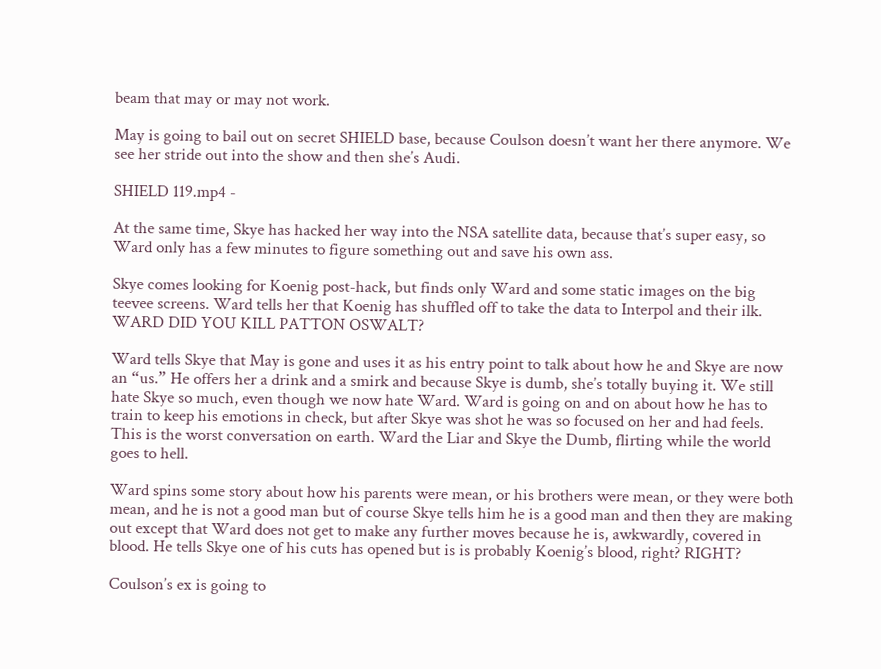beam that may or may not work.

May is going to bail out on secret SHIELD base, because Coulson doesn’t want her there anymore. We see her stride out into the show and then she’s Audi.

SHIELD 119.mp4 -

At the same time, Skye has hacked her way into the NSA satellite data, because that’s super easy, so Ward only has a few minutes to figure something out and save his own ass.

Skye comes looking for Koenig post-hack, but finds only Ward and some static images on the big teevee screens. Ward tells her that Koenig has shuffled off to take the data to Interpol and their ilk. WARD DID YOU KILL PATTON OSWALT?

Ward tells Skye that May is gone and uses it as his entry point to talk about how he and Skye are now an “us.” He offers her a drink and a smirk and because Skye is dumb, she’s totally buying it. We still hate Skye so much, even though we now hate Ward. Ward is going on and on about how he has to train to keep his emotions in check, but after Skye was shot he was so focused on her and had feels. This is the worst conversation on earth. Ward the Liar and Skye the Dumb, flirting while the world goes to hell.

Ward spins some story about how his parents were mean, or his brothers were mean, or they were both mean, and he is not a good man but of course Skye tells him he is a good man and then they are making out except that Ward does not get to make any further moves because he is, awkwardly, covered in blood. He tells Skye one of his cuts has opened but is is probably Koenig’s blood, right? RIGHT?

Coulson’s ex is going to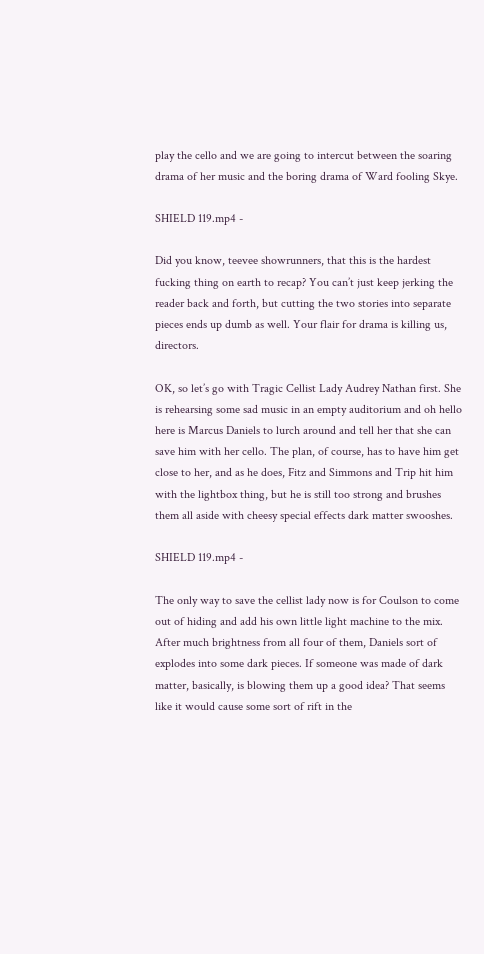play the cello and we are going to intercut between the soaring drama of her music and the boring drama of Ward fooling Skye.

SHIELD 119.mp4 -

Did you know, teevee showrunners, that this is the hardest fucking thing on earth to recap? You can’t just keep jerking the reader back and forth, but cutting the two stories into separate pieces ends up dumb as well. Your flair for drama is killing us, directors.

OK, so let’s go with Tragic Cellist Lady Audrey Nathan first. She is rehearsing some sad music in an empty auditorium and oh hello here is Marcus Daniels to lurch around and tell her that she can save him with her cello. The plan, of course, has to have him get close to her, and as he does, Fitz and Simmons and Trip hit him with the lightbox thing, but he is still too strong and brushes them all aside with cheesy special effects dark matter swooshes.

SHIELD 119.mp4 -

The only way to save the cellist lady now is for Coulson to come out of hiding and add his own little light machine to the mix. After much brightness from all four of them, Daniels sort of explodes into some dark pieces. If someone was made of dark matter, basically, is blowing them up a good idea? That seems like it would cause some sort of rift in the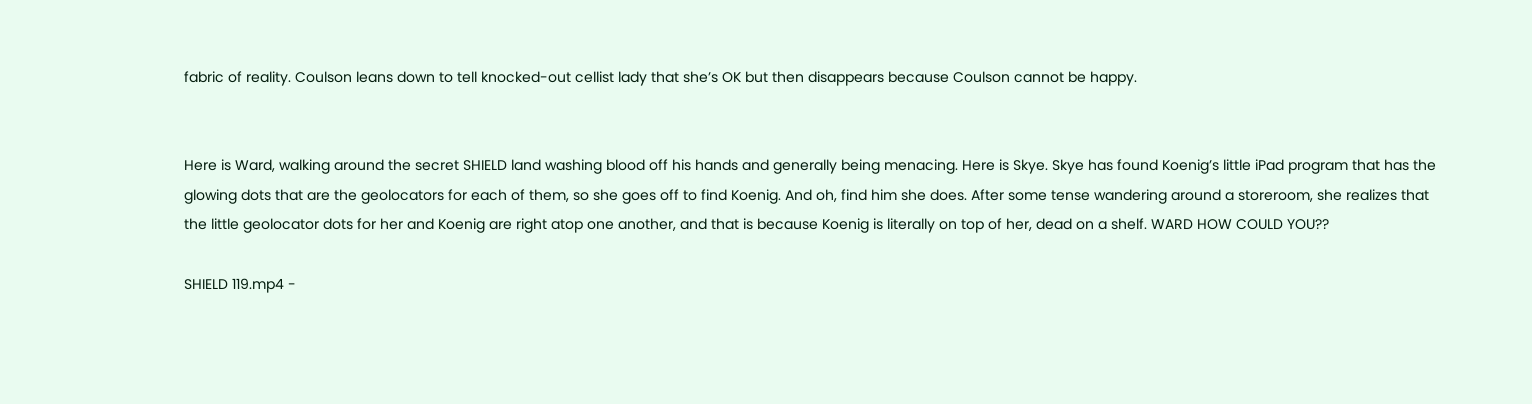fabric of reality. Coulson leans down to tell knocked-out cellist lady that she’s OK but then disappears because Coulson cannot be happy.


Here is Ward, walking around the secret SHIELD land washing blood off his hands and generally being menacing. Here is Skye. Skye has found Koenig’s little iPad program that has the glowing dots that are the geolocators for each of them, so she goes off to find Koenig. And oh, find him she does. After some tense wandering around a storeroom, she realizes that the little geolocator dots for her and Koenig are right atop one another, and that is because Koenig is literally on top of her, dead on a shelf. WARD HOW COULD YOU??

SHIELD 119.mp4 -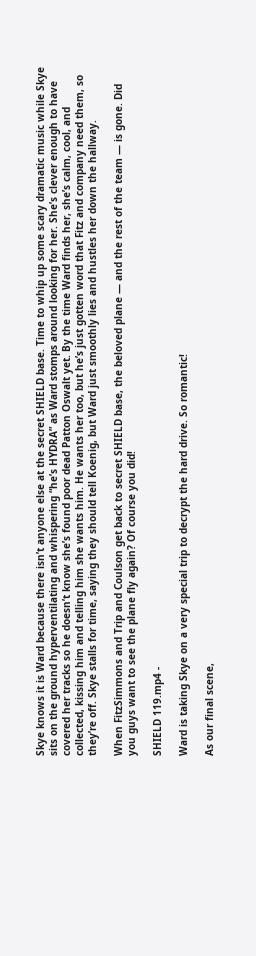Skye knows it is Ward because there isn’t anyone else at the secret SHIELD base. Time to whip up some scary dramatic music while Skye sits on the ground hyperventilating and whispering “he’s HYDRA” as Ward stomps around looking for her. She’s clever enough to have covered her tracks so he doesn’t know she’s found poor dead Patton Oswalt yet. By the time Ward finds her, she’s calm, cool, and collected, kissing him and telling him she wants him. He wants her too, but he’s just gotten word that Fitz and company need them, so they’re off. Skye stalls for time, saying they should tell Koenig, but Ward just smoothly lies and hustles her down the hallway.

When FitzSimmons and Trip and Coulson get back to secret SHIELD base, the beloved plane — and the rest of the team — is gone. Did you guys want to see the plane fly again? Of course you did!

SHIELD 119.mp4 -

Ward is taking Skye on a very special trip to decrypt the hard drive. So romantic!

As our final scene,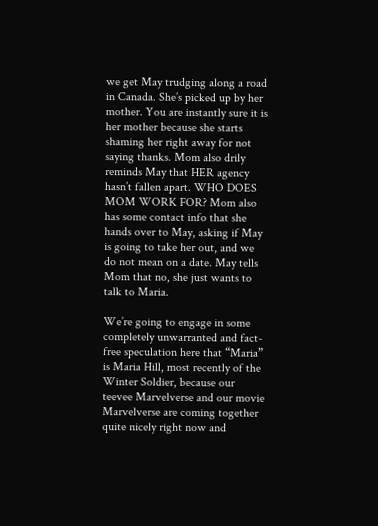we get May trudging along a road in Canada. She’s picked up by her mother. You are instantly sure it is her mother because she starts shaming her right away for not saying thanks. Mom also drily reminds May that HER agency hasn’t fallen apart. WHO DOES MOM WORK FOR? Mom also has some contact info that she hands over to May, asking if May is going to take her out, and we do not mean on a date. May tells Mom that no, she just wants to talk to Maria.

We’re going to engage in some completely unwarranted and fact-free speculation here that “Maria” is Maria Hill, most recently of the Winter Soldier, because our teevee Marvelverse and our movie Marvelverse are coming together quite nicely right now and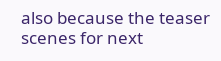also because the teaser scenes for next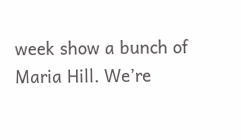week show a bunch of Maria Hill. We’re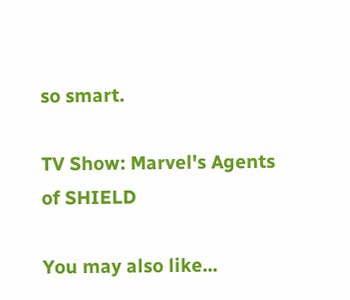so smart.

TV Show: Marvel's Agents of SHIELD

You may also like...